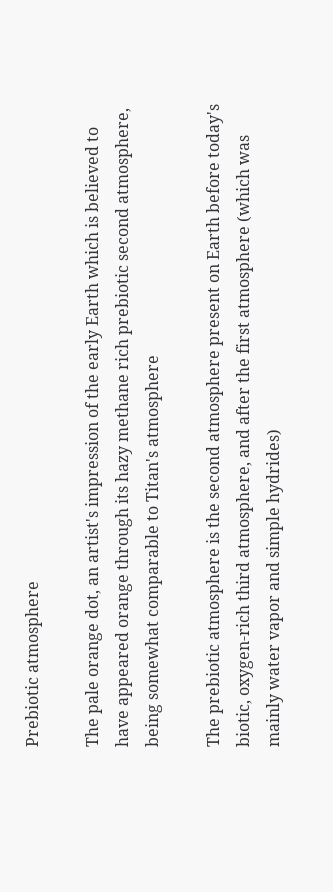Prebiotic atmosphere

The pale orange dot, an artist's impression of the early Earth which is believed to have appeared orange through its hazy methane rich prebiotic second atmosphere, being somewhat comparable to Titan's atmosphere

The prebiotic atmosphere is the second atmosphere present on Earth before today's biotic, oxygen-rich third atmosphere, and after the first atmosphere (which was mainly water vapor and simple hydrides)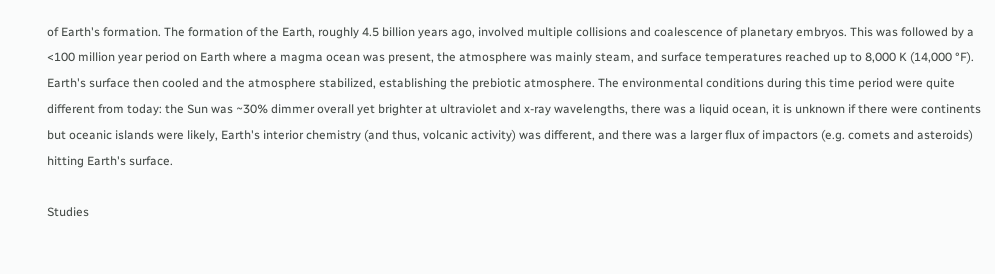of Earth's formation. The formation of the Earth, roughly 4.5 billion years ago, involved multiple collisions and coalescence of planetary embryos. This was followed by a <100 million year period on Earth where a magma ocean was present, the atmosphere was mainly steam, and surface temperatures reached up to 8,000 K (14,000 °F). Earth's surface then cooled and the atmosphere stabilized, establishing the prebiotic atmosphere. The environmental conditions during this time period were quite different from today: the Sun was ~30% dimmer overall yet brighter at ultraviolet and x-ray wavelengths, there was a liquid ocean, it is unknown if there were continents but oceanic islands were likely, Earth's interior chemistry (and thus, volcanic activity) was different, and there was a larger flux of impactors (e.g. comets and asteroids) hitting Earth's surface.

Studies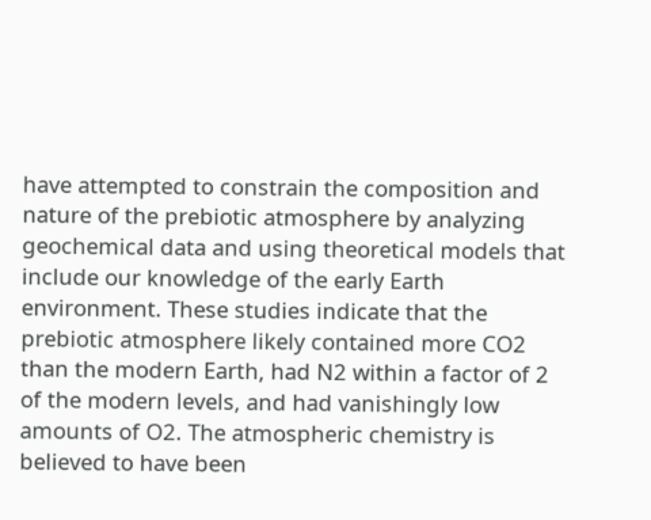have attempted to constrain the composition and nature of the prebiotic atmosphere by analyzing geochemical data and using theoretical models that include our knowledge of the early Earth environment. These studies indicate that the prebiotic atmosphere likely contained more CO2 than the modern Earth, had N2 within a factor of 2 of the modern levels, and had vanishingly low amounts of O2. The atmospheric chemistry is believed to have been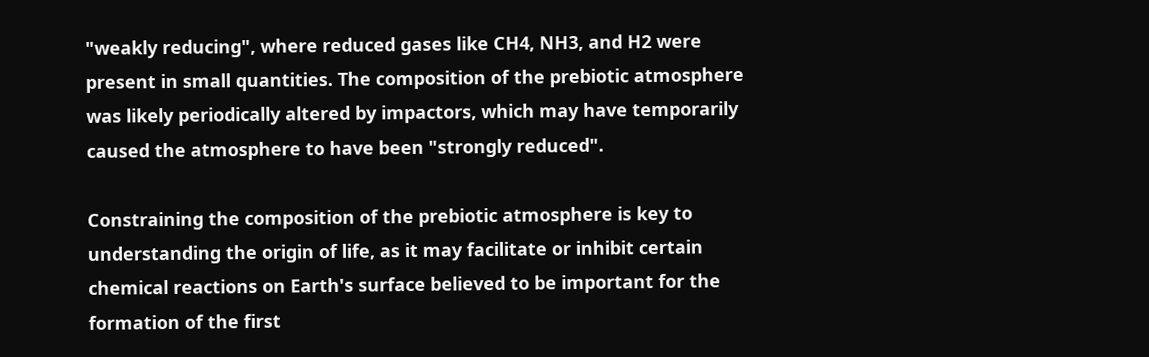"weakly reducing", where reduced gases like CH4, NH3, and H2 were present in small quantities. The composition of the prebiotic atmosphere was likely periodically altered by impactors, which may have temporarily caused the atmosphere to have been "strongly reduced".

Constraining the composition of the prebiotic atmosphere is key to understanding the origin of life, as it may facilitate or inhibit certain chemical reactions on Earth's surface believed to be important for the formation of the first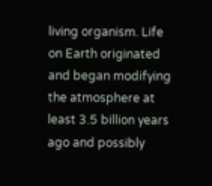living organism. Life on Earth originated and began modifying the atmosphere at least 3.5 billion years ago and possibly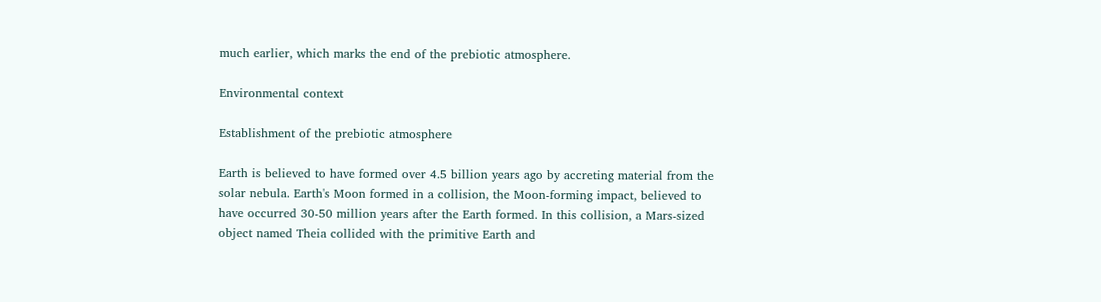much earlier, which marks the end of the prebiotic atmosphere.

Environmental context

Establishment of the prebiotic atmosphere

Earth is believed to have formed over 4.5 billion years ago by accreting material from the solar nebula. Earth's Moon formed in a collision, the Moon-forming impact, believed to have occurred 30-50 million years after the Earth formed. In this collision, a Mars-sized object named Theia collided with the primitive Earth and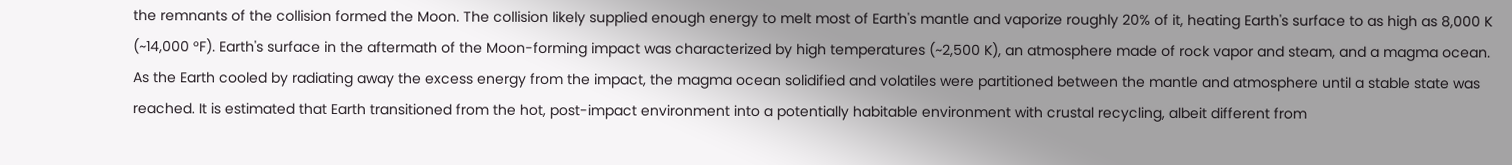the remnants of the collision formed the Moon. The collision likely supplied enough energy to melt most of Earth's mantle and vaporize roughly 20% of it, heating Earth's surface to as high as 8,000 K (~14,000 °F). Earth's surface in the aftermath of the Moon-forming impact was characterized by high temperatures (~2,500 K), an atmosphere made of rock vapor and steam, and a magma ocean. As the Earth cooled by radiating away the excess energy from the impact, the magma ocean solidified and volatiles were partitioned between the mantle and atmosphere until a stable state was reached. It is estimated that Earth transitioned from the hot, post-impact environment into a potentially habitable environment with crustal recycling, albeit different from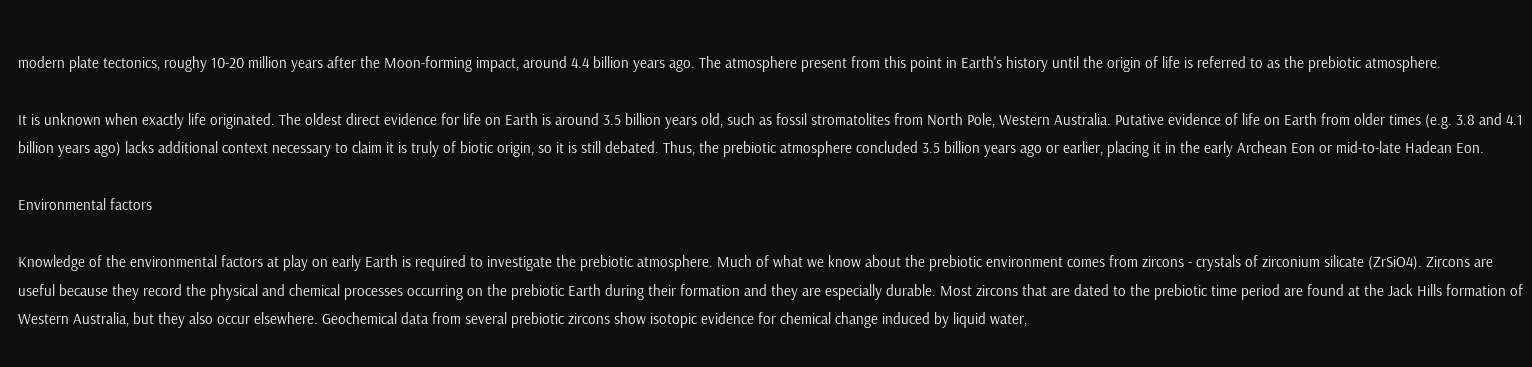modern plate tectonics, roughy 10-20 million years after the Moon-forming impact, around 4.4 billion years ago. The atmosphere present from this point in Earth's history until the origin of life is referred to as the prebiotic atmosphere.

It is unknown when exactly life originated. The oldest direct evidence for life on Earth is around 3.5 billion years old, such as fossil stromatolites from North Pole, Western Australia. Putative evidence of life on Earth from older times (e.g. 3.8 and 4.1 billion years ago) lacks additional context necessary to claim it is truly of biotic origin, so it is still debated. Thus, the prebiotic atmosphere concluded 3.5 billion years ago or earlier, placing it in the early Archean Eon or mid-to-late Hadean Eon.

Environmental factors

Knowledge of the environmental factors at play on early Earth is required to investigate the prebiotic atmosphere. Much of what we know about the prebiotic environment comes from zircons - crystals of zirconium silicate (ZrSiO4). Zircons are useful because they record the physical and chemical processes occurring on the prebiotic Earth during their formation and they are especially durable. Most zircons that are dated to the prebiotic time period are found at the Jack Hills formation of Western Australia, but they also occur elsewhere. Geochemical data from several prebiotic zircons show isotopic evidence for chemical change induced by liquid water,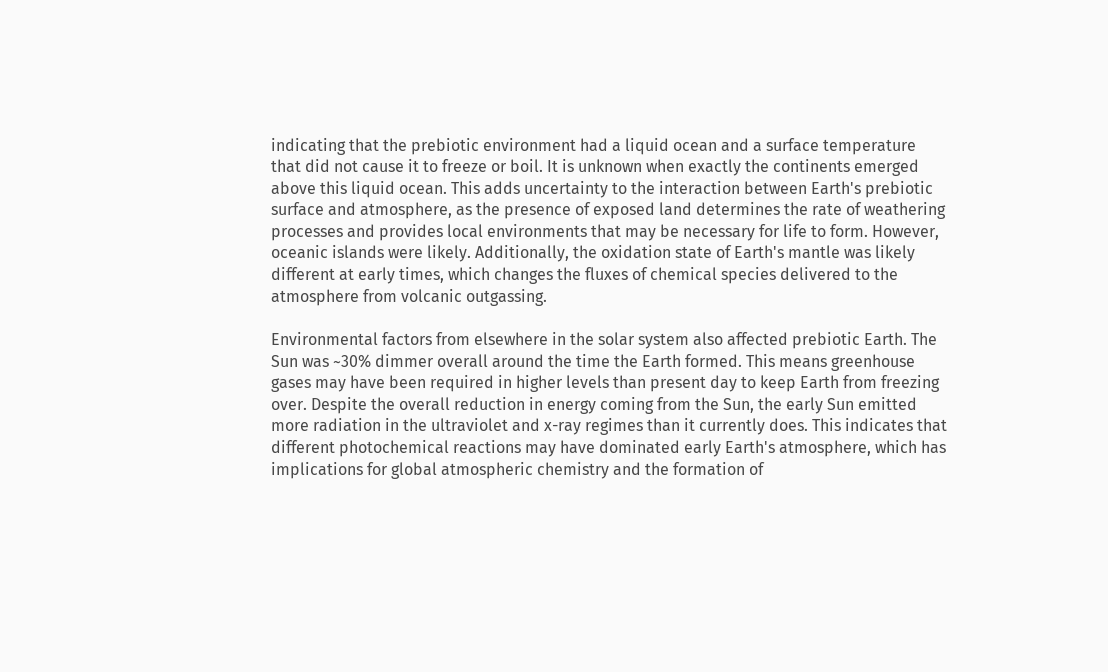indicating that the prebiotic environment had a liquid ocean and a surface temperature that did not cause it to freeze or boil. It is unknown when exactly the continents emerged above this liquid ocean. This adds uncertainty to the interaction between Earth's prebiotic surface and atmosphere, as the presence of exposed land determines the rate of weathering processes and provides local environments that may be necessary for life to form. However, oceanic islands were likely. Additionally, the oxidation state of Earth's mantle was likely different at early times, which changes the fluxes of chemical species delivered to the atmosphere from volcanic outgassing.

Environmental factors from elsewhere in the solar system also affected prebiotic Earth. The Sun was ~30% dimmer overall around the time the Earth formed. This means greenhouse gases may have been required in higher levels than present day to keep Earth from freezing over. Despite the overall reduction in energy coming from the Sun, the early Sun emitted more radiation in the ultraviolet and x-ray regimes than it currently does. This indicates that different photochemical reactions may have dominated early Earth's atmosphere, which has implications for global atmospheric chemistry and the formation of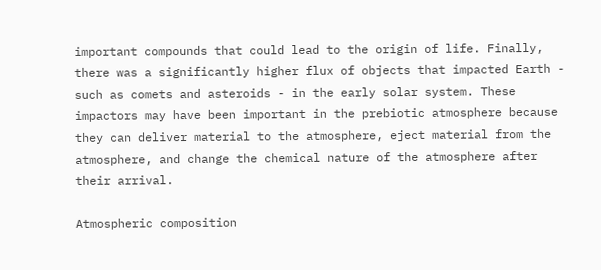important compounds that could lead to the origin of life. Finally, there was a significantly higher flux of objects that impacted Earth - such as comets and asteroids - in the early solar system. These impactors may have been important in the prebiotic atmosphere because they can deliver material to the atmosphere, eject material from the atmosphere, and change the chemical nature of the atmosphere after their arrival.

Atmospheric composition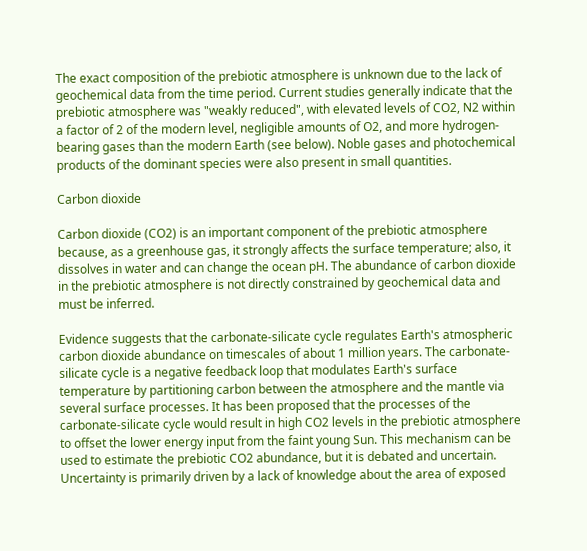The exact composition of the prebiotic atmosphere is unknown due to the lack of geochemical data from the time period. Current studies generally indicate that the prebiotic atmosphere was "weakly reduced", with elevated levels of CO2, N2 within a factor of 2 of the modern level, negligible amounts of O2, and more hydrogen-bearing gases than the modern Earth (see below). Noble gases and photochemical products of the dominant species were also present in small quantities.

Carbon dioxide

Carbon dioxide (CO2) is an important component of the prebiotic atmosphere because, as a greenhouse gas, it strongly affects the surface temperature; also, it dissolves in water and can change the ocean pH. The abundance of carbon dioxide in the prebiotic atmosphere is not directly constrained by geochemical data and must be inferred.

Evidence suggests that the carbonate-silicate cycle regulates Earth's atmospheric carbon dioxide abundance on timescales of about 1 million years. The carbonate-silicate cycle is a negative feedback loop that modulates Earth's surface temperature by partitioning carbon between the atmosphere and the mantle via several surface processes. It has been proposed that the processes of the carbonate-silicate cycle would result in high CO2 levels in the prebiotic atmosphere to offset the lower energy input from the faint young Sun. This mechanism can be used to estimate the prebiotic CO2 abundance, but it is debated and uncertain. Uncertainty is primarily driven by a lack of knowledge about the area of exposed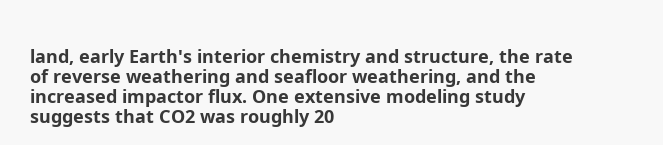land, early Earth's interior chemistry and structure, the rate of reverse weathering and seafloor weathering, and the increased impactor flux. One extensive modeling study suggests that CO2 was roughly 20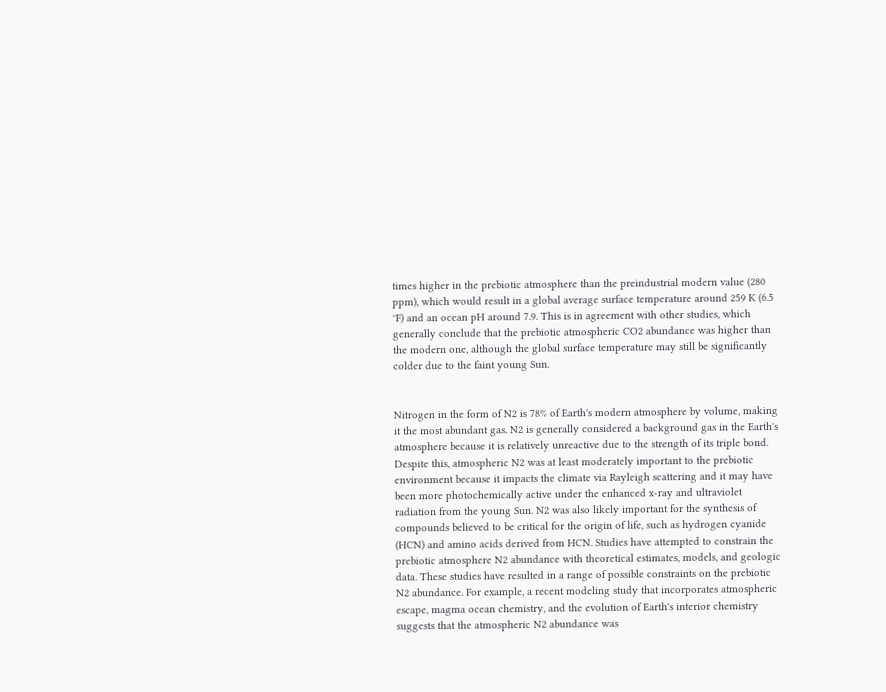times higher in the prebiotic atmosphere than the preindustrial modern value (280 ppm), which would result in a global average surface temperature around 259 K (6.5 °F) and an ocean pH around 7.9. This is in agreement with other studies, which generally conclude that the prebiotic atmospheric CO2 abundance was higher than the modern one, although the global surface temperature may still be significantly colder due to the faint young Sun.


Nitrogen in the form of N2 is 78% of Earth's modern atmosphere by volume, making it the most abundant gas. N2 is generally considered a background gas in the Earth's atmosphere because it is relatively unreactive due to the strength of its triple bond. Despite this, atmospheric N2 was at least moderately important to the prebiotic environment because it impacts the climate via Rayleigh scattering and it may have been more photochemically active under the enhanced x-ray and ultraviolet radiation from the young Sun. N2 was also likely important for the synthesis of compounds believed to be critical for the origin of life, such as hydrogen cyanide (HCN) and amino acids derived from HCN. Studies have attempted to constrain the prebiotic atmosphere N2 abundance with theoretical estimates, models, and geologic data. These studies have resulted in a range of possible constraints on the prebiotic N2 abundance. For example, a recent modeling study that incorporates atmospheric escape, magma ocean chemistry, and the evolution of Earth's interior chemistry suggests that the atmospheric N2 abundance was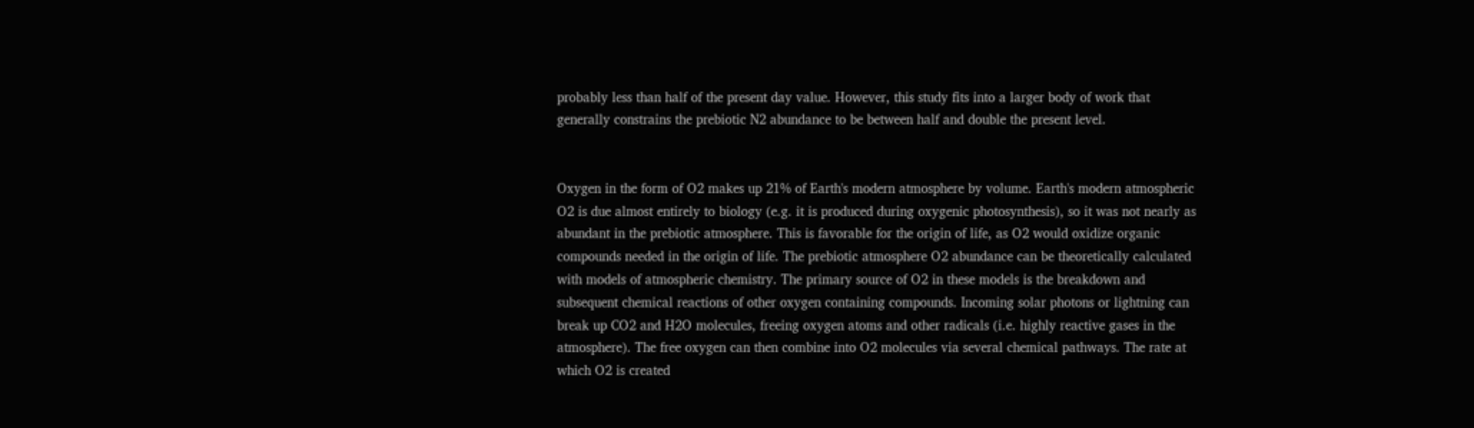probably less than half of the present day value. However, this study fits into a larger body of work that generally constrains the prebiotic N2 abundance to be between half and double the present level.


Oxygen in the form of O2 makes up 21% of Earth's modern atmosphere by volume. Earth's modern atmospheric O2 is due almost entirely to biology (e.g. it is produced during oxygenic photosynthesis), so it was not nearly as abundant in the prebiotic atmosphere. This is favorable for the origin of life, as O2 would oxidize organic compounds needed in the origin of life. The prebiotic atmosphere O2 abundance can be theoretically calculated with models of atmospheric chemistry. The primary source of O2 in these models is the breakdown and subsequent chemical reactions of other oxygen containing compounds. Incoming solar photons or lightning can break up CO2 and H2O molecules, freeing oxygen atoms and other radicals (i.e. highly reactive gases in the atmosphere). The free oxygen can then combine into O2 molecules via several chemical pathways. The rate at which O2 is created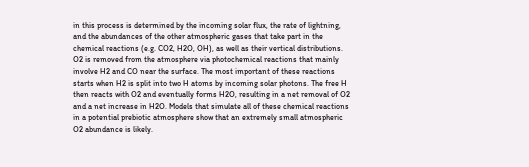in this process is determined by the incoming solar flux, the rate of lightning, and the abundances of the other atmospheric gases that take part in the chemical reactions (e.g. CO2, H2O, OH), as well as their vertical distributions. O2 is removed from the atmosphere via photochemical reactions that mainly involve H2 and CO near the surface. The most important of these reactions starts when H2 is split into two H atoms by incoming solar photons. The free H then reacts with O2 and eventually forms H2O, resulting in a net removal of O2 and a net increase in H2O. Models that simulate all of these chemical reactions in a potential prebiotic atmosphere show that an extremely small atmospheric O2 abundance is likely.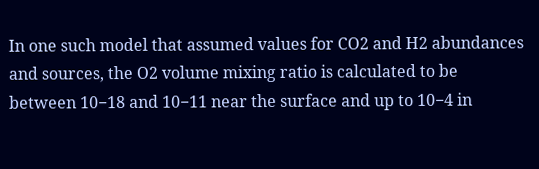In one such model that assumed values for CO2 and H2 abundances and sources, the O2 volume mixing ratio is calculated to be between 10−18 and 10−11 near the surface and up to 10−4 in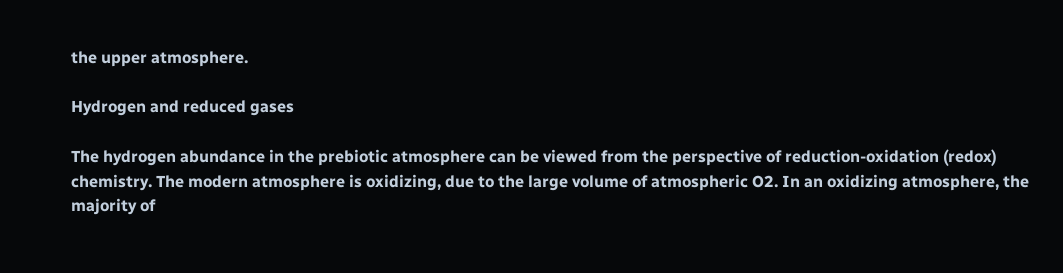the upper atmosphere.

Hydrogen and reduced gases

The hydrogen abundance in the prebiotic atmosphere can be viewed from the perspective of reduction-oxidation (redox) chemistry. The modern atmosphere is oxidizing, due to the large volume of atmospheric O2. In an oxidizing atmosphere, the majority of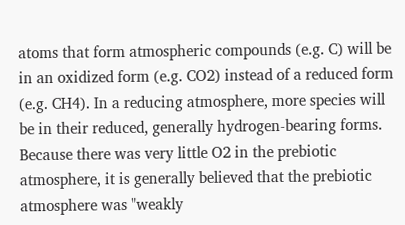atoms that form atmospheric compounds (e.g. C) will be in an oxidized form (e.g. CO2) instead of a reduced form (e.g. CH4). In a reducing atmosphere, more species will be in their reduced, generally hydrogen-bearing forms. Because there was very little O2 in the prebiotic atmosphere, it is generally believed that the prebiotic atmosphere was "weakly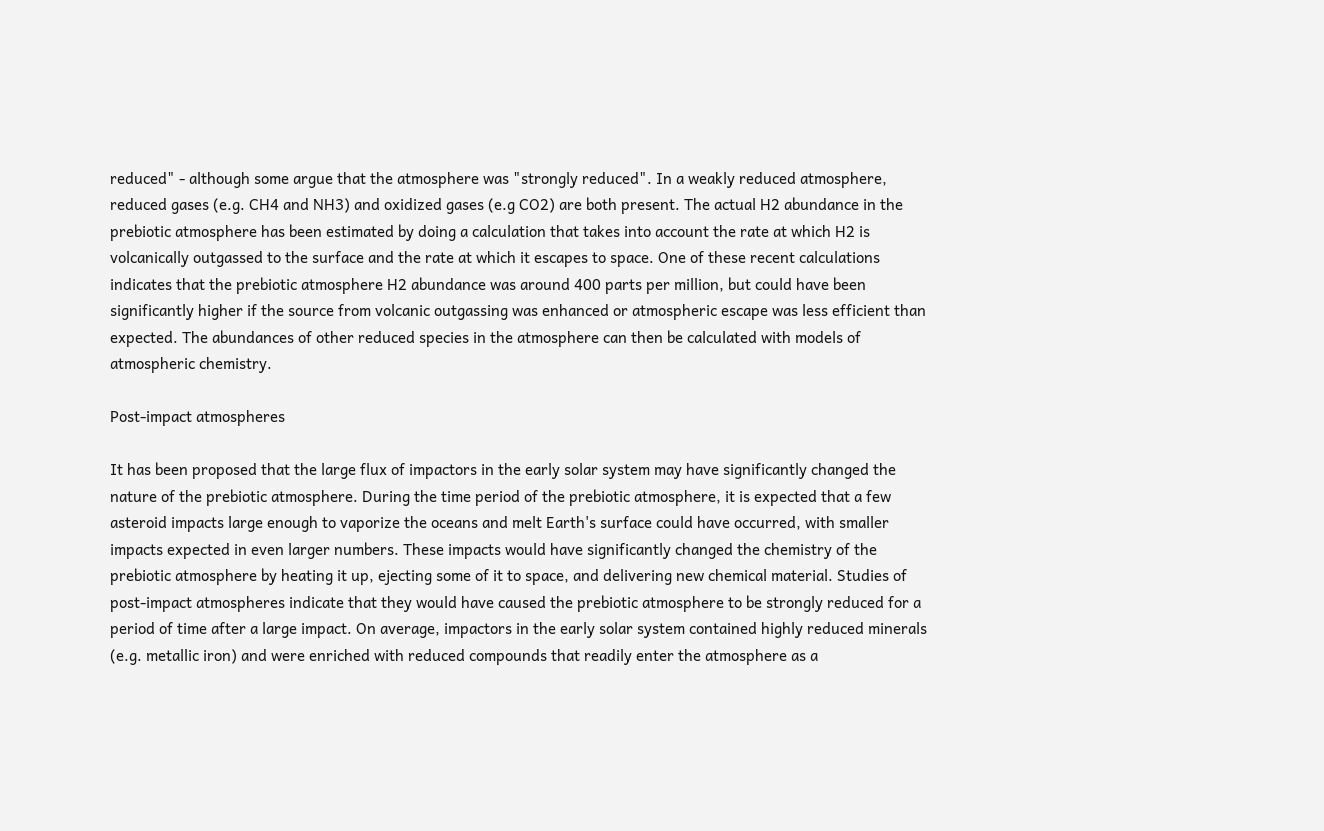reduced" - although some argue that the atmosphere was "strongly reduced". In a weakly reduced atmosphere, reduced gases (e.g. CH4 and NH3) and oxidized gases (e.g CO2) are both present. The actual H2 abundance in the prebiotic atmosphere has been estimated by doing a calculation that takes into account the rate at which H2 is volcanically outgassed to the surface and the rate at which it escapes to space. One of these recent calculations indicates that the prebiotic atmosphere H2 abundance was around 400 parts per million, but could have been significantly higher if the source from volcanic outgassing was enhanced or atmospheric escape was less efficient than expected. The abundances of other reduced species in the atmosphere can then be calculated with models of atmospheric chemistry.

Post-impact atmospheres

It has been proposed that the large flux of impactors in the early solar system may have significantly changed the nature of the prebiotic atmosphere. During the time period of the prebiotic atmosphere, it is expected that a few asteroid impacts large enough to vaporize the oceans and melt Earth's surface could have occurred, with smaller impacts expected in even larger numbers. These impacts would have significantly changed the chemistry of the prebiotic atmosphere by heating it up, ejecting some of it to space, and delivering new chemical material. Studies of post-impact atmospheres indicate that they would have caused the prebiotic atmosphere to be strongly reduced for a period of time after a large impact. On average, impactors in the early solar system contained highly reduced minerals (e.g. metallic iron) and were enriched with reduced compounds that readily enter the atmosphere as a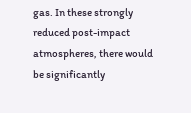gas. In these strongly reduced post-impact atmospheres, there would be significantly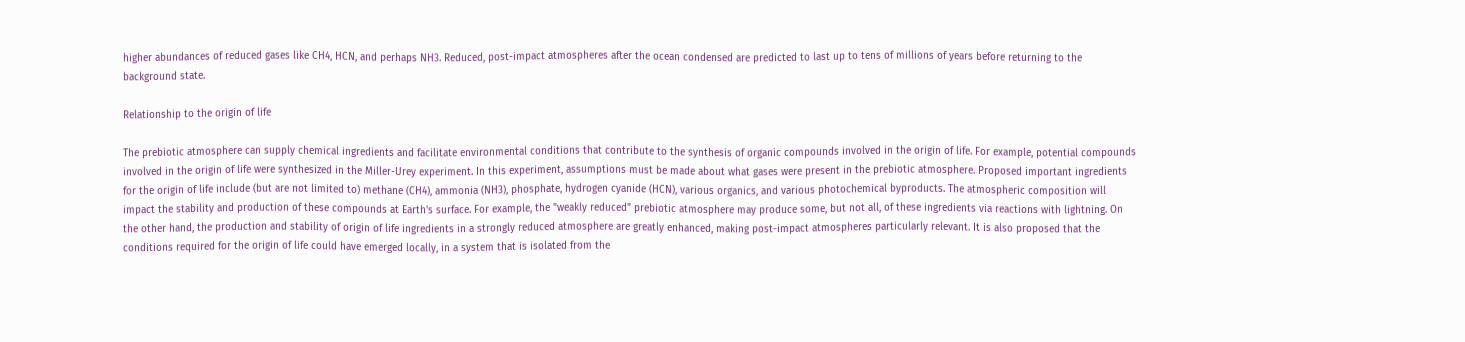higher abundances of reduced gases like CH4, HCN, and perhaps NH3. Reduced, post-impact atmospheres after the ocean condensed are predicted to last up to tens of millions of years before returning to the background state.

Relationship to the origin of life

The prebiotic atmosphere can supply chemical ingredients and facilitate environmental conditions that contribute to the synthesis of organic compounds involved in the origin of life. For example, potential compounds involved in the origin of life were synthesized in the Miller-Urey experiment. In this experiment, assumptions must be made about what gases were present in the prebiotic atmosphere. Proposed important ingredients for the origin of life include (but are not limited to) methane (CH4), ammonia (NH3), phosphate, hydrogen cyanide (HCN), various organics, and various photochemical byproducts. The atmospheric composition will impact the stability and production of these compounds at Earth's surface. For example, the "weakly reduced" prebiotic atmosphere may produce some, but not all, of these ingredients via reactions with lightning. On the other hand, the production and stability of origin of life ingredients in a strongly reduced atmosphere are greatly enhanced, making post-impact atmospheres particularly relevant. It is also proposed that the conditions required for the origin of life could have emerged locally, in a system that is isolated from the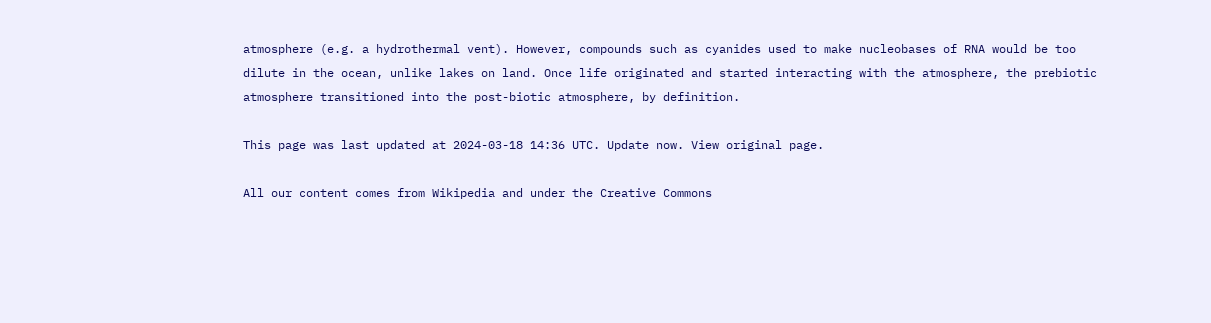atmosphere (e.g. a hydrothermal vent). However, compounds such as cyanides used to make nucleobases of RNA would be too dilute in the ocean, unlike lakes on land. Once life originated and started interacting with the atmosphere, the prebiotic atmosphere transitioned into the post-biotic atmosphere, by definition.

This page was last updated at 2024-03-18 14:36 UTC. Update now. View original page.

All our content comes from Wikipedia and under the Creative Commons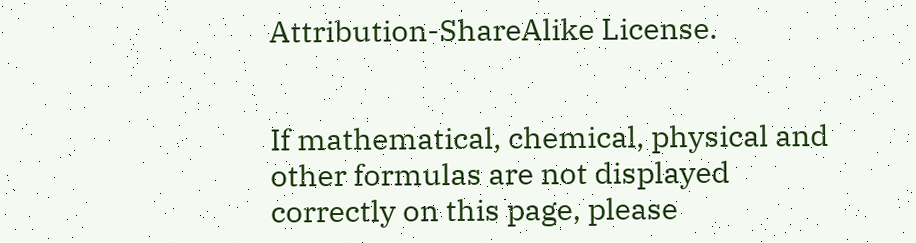Attribution-ShareAlike License.


If mathematical, chemical, physical and other formulas are not displayed correctly on this page, please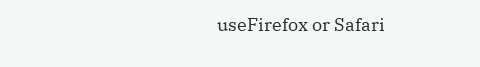useFirefox or Safari